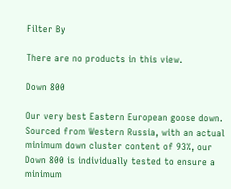Filter By

There are no products in this view.

Down 800

Our very best Eastern European goose down. Sourced from Western Russia, with an actual minimum down cluster content of 93%, our Down 800 is individually tested to ensure a minimum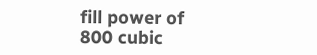fill power of 800 cubic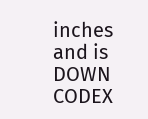inches and is DOWN CODEX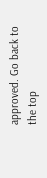approved. Go back to the top